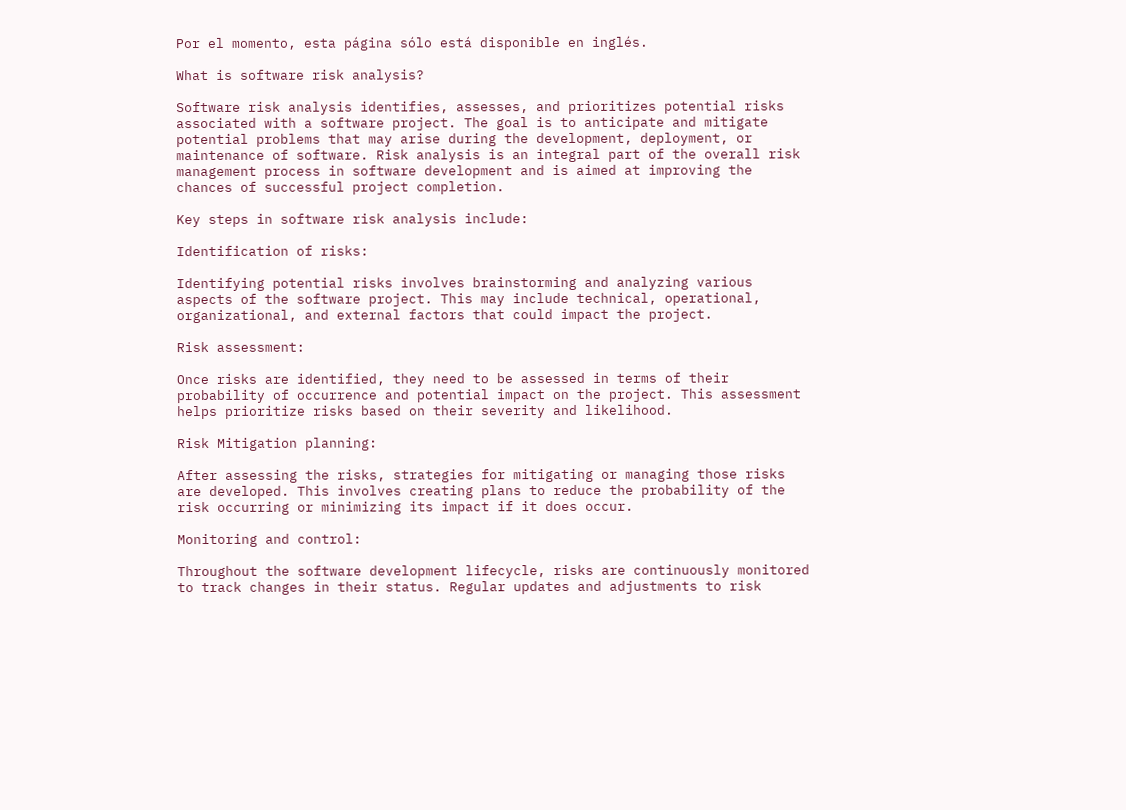Por el momento, esta página sólo está disponible en inglés.

What is software risk analysis?

Software risk analysis identifies, assesses, and prioritizes potential risks associated with a software project. The goal is to anticipate and mitigate potential problems that may arise during the development, deployment, or maintenance of software. Risk analysis is an integral part of the overall risk management process in software development and is aimed at improving the chances of successful project completion.

Key steps in software risk analysis include:

Identification of risks:

Identifying potential risks involves brainstorming and analyzing various aspects of the software project. This may include technical, operational, organizational, and external factors that could impact the project.

Risk assessment:

Once risks are identified, they need to be assessed in terms of their probability of occurrence and potential impact on the project. This assessment helps prioritize risks based on their severity and likelihood.

Risk Mitigation planning:

After assessing the risks, strategies for mitigating or managing those risks are developed. This involves creating plans to reduce the probability of the risk occurring or minimizing its impact if it does occur.

Monitoring and control:

Throughout the software development lifecycle, risks are continuously monitored to track changes in their status. Regular updates and adjustments to risk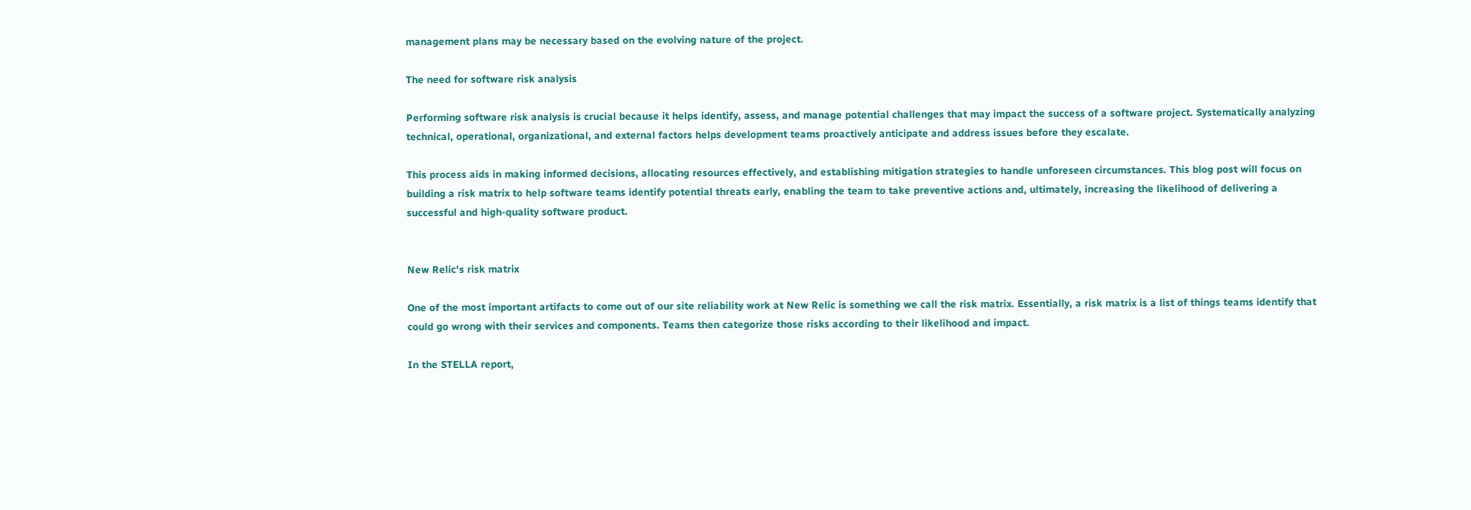management plans may be necessary based on the evolving nature of the project.

The need for software risk analysis

Performing software risk analysis is crucial because it helps identify, assess, and manage potential challenges that may impact the success of a software project. Systematically analyzing technical, operational, organizational, and external factors helps development teams proactively anticipate and address issues before they escalate.

This process aids in making informed decisions, allocating resources effectively, and establishing mitigation strategies to handle unforeseen circumstances. This blog post will focus on building a risk matrix to help software teams identify potential threats early, enabling the team to take preventive actions and, ultimately, increasing the likelihood of delivering a successful and high-quality software product.


New Relic's risk matrix

One of the most important artifacts to come out of our site reliability work at New Relic is something we call the risk matrix. Essentially, a risk matrix is a list of things teams identify that could go wrong with their services and components. Teams then categorize those risks according to their likelihood and impact.

In the STELLA report,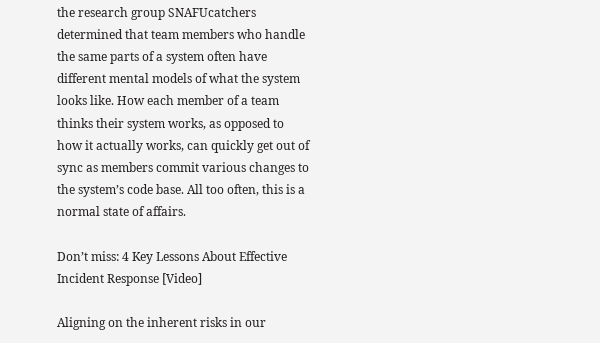the research group SNAFUcatchers determined that team members who handle the same parts of a system often have different mental models of what the system looks like. How each member of a team thinks their system works, as opposed to how it actually works, can quickly get out of sync as members commit various changes to the system’s code base. All too often, this is a normal state of affairs.

Don’t miss: 4 Key Lessons About Effective Incident Response [Video]

Aligning on the inherent risks in our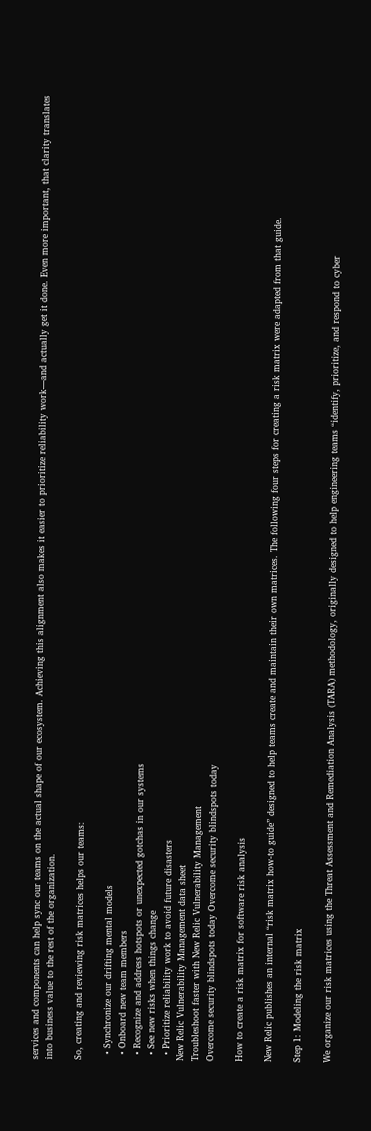services and components can help sync our teams on the actual shape of our ecosystem. Achieving this alignment also makes it easier to prioritize reliability work—and actually get it done. Even more important, that clarity translates into business value to the rest of the organization.

So, creating and reviewing risk matrices helps our teams:

  • Synchronize our drifting mental models
  • Onboard new team members
  • Recognize and address hotspots or unexpected gotchas in our systems
  • See new risks when things change
  • Prioritize reliability work to avoid future disasters
New Relic Vulnerability Management data sheet
Troubleshoot faster with New Relic Vulnerability Management
Overcome security blindspots today Overcome security blindspots today

How to create a risk matrix for software risk analysis

New Relic publishes an internal “risk matrix how-to guide” designed to help teams create and maintain their own matrices. The following four steps for creating a risk matrix were adapted from that guide.

Step 1: Modeling the risk matrix

We organize our risk matrices using the Threat Assessment and Remediation Analysis (TARA) methodology, originally designed to help engineering teams “identify, prioritize, and respond to cyber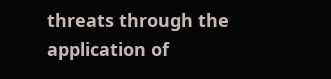threats through the application of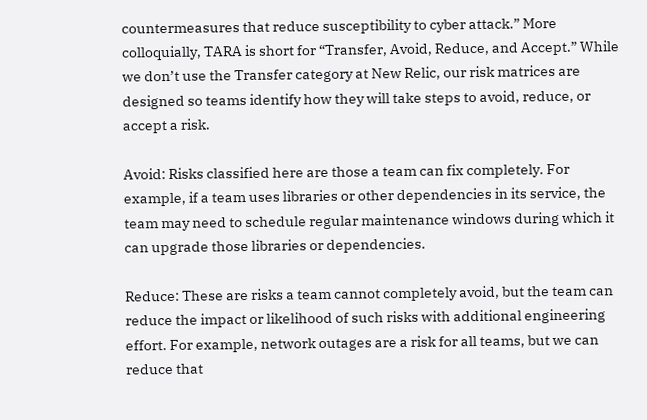countermeasures that reduce susceptibility to cyber attack.” More colloquially, TARA is short for “Transfer, Avoid, Reduce, and Accept.” While we don’t use the Transfer category at New Relic, our risk matrices are designed so teams identify how they will take steps to avoid, reduce, or accept a risk.

Avoid: Risks classified here are those a team can fix completely. For example, if a team uses libraries or other dependencies in its service, the team may need to schedule regular maintenance windows during which it can upgrade those libraries or dependencies.

Reduce: These are risks a team cannot completely avoid, but the team can reduce the impact or likelihood of such risks with additional engineering effort. For example, network outages are a risk for all teams, but we can reduce that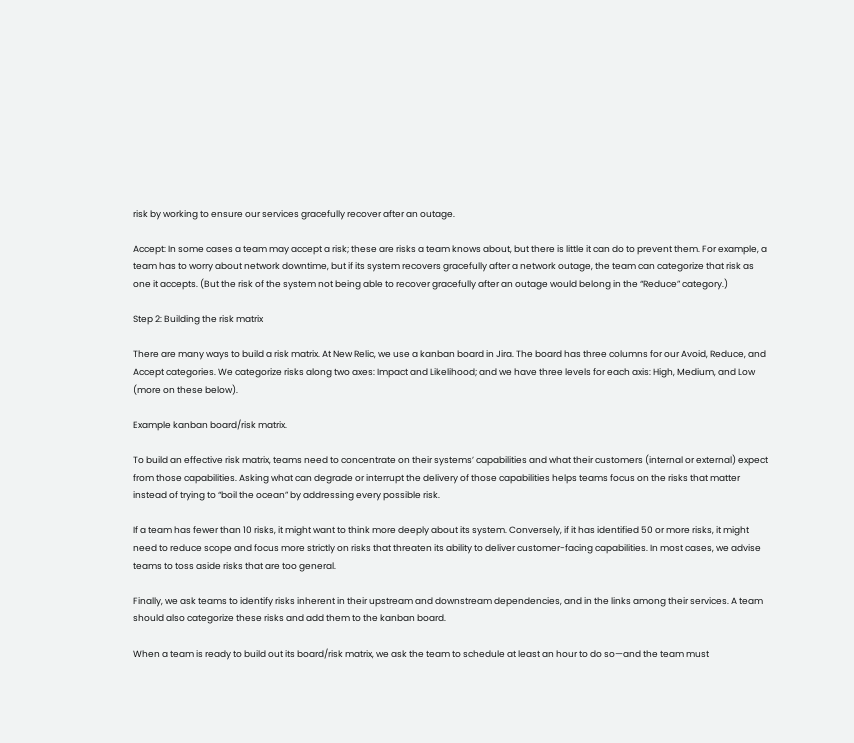risk by working to ensure our services gracefully recover after an outage.

Accept: In some cases a team may accept a risk; these are risks a team knows about, but there is little it can do to prevent them. For example, a team has to worry about network downtime, but if its system recovers gracefully after a network outage, the team can categorize that risk as one it accepts. (But the risk of the system not being able to recover gracefully after an outage would belong in the “Reduce” category.)

Step 2: Building the risk matrix

There are many ways to build a risk matrix. At New Relic, we use a kanban board in Jira. The board has three columns for our Avoid, Reduce, and Accept categories. We categorize risks along two axes: Impact and Likelihood; and we have three levels for each axis: High, Medium, and Low (more on these below).

Example kanban board/risk matrix.

To build an effective risk matrix, teams need to concentrate on their systems’ capabilities and what their customers (internal or external) expect from those capabilities. Asking what can degrade or interrupt the delivery of those capabilities helps teams focus on the risks that matter instead of trying to “boil the ocean” by addressing every possible risk.

If a team has fewer than 10 risks, it might want to think more deeply about its system. Conversely, if it has identified 50 or more risks, it might need to reduce scope and focus more strictly on risks that threaten its ability to deliver customer-facing capabilities. In most cases, we advise teams to toss aside risks that are too general.

Finally, we ask teams to identify risks inherent in their upstream and downstream dependencies, and in the links among their services. A team should also categorize these risks and add them to the kanban board.

When a team is ready to build out its board/risk matrix, we ask the team to schedule at least an hour to do so—and the team must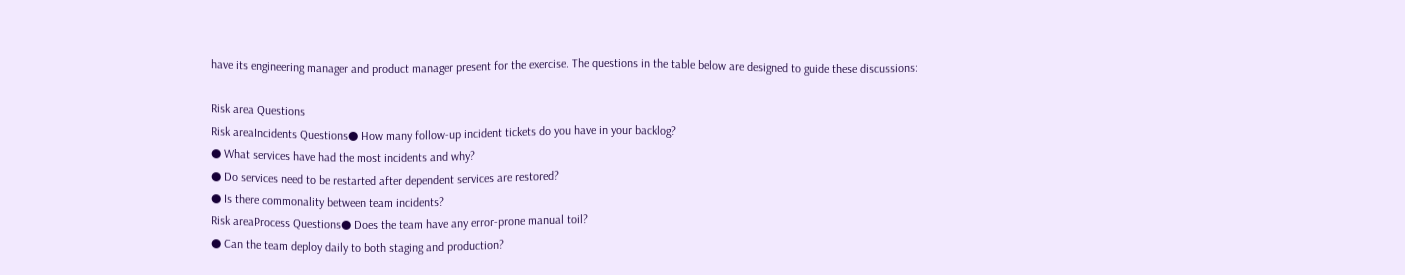have its engineering manager and product manager present for the exercise. The questions in the table below are designed to guide these discussions:

Risk area Questions
Risk areaIncidents Questions● How many follow-up incident tickets do you have in your backlog?
● What services have had the most incidents and why?
● Do services need to be restarted after dependent services are restored?
● Is there commonality between team incidents?
Risk areaProcess Questions● Does the team have any error-prone manual toil?
● Can the team deploy daily to both staging and production?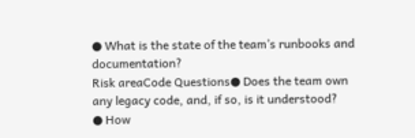● What is the state of the team’s runbooks and documentation?
Risk areaCode Questions● Does the team own any legacy code, and, if so, is it understood?
● How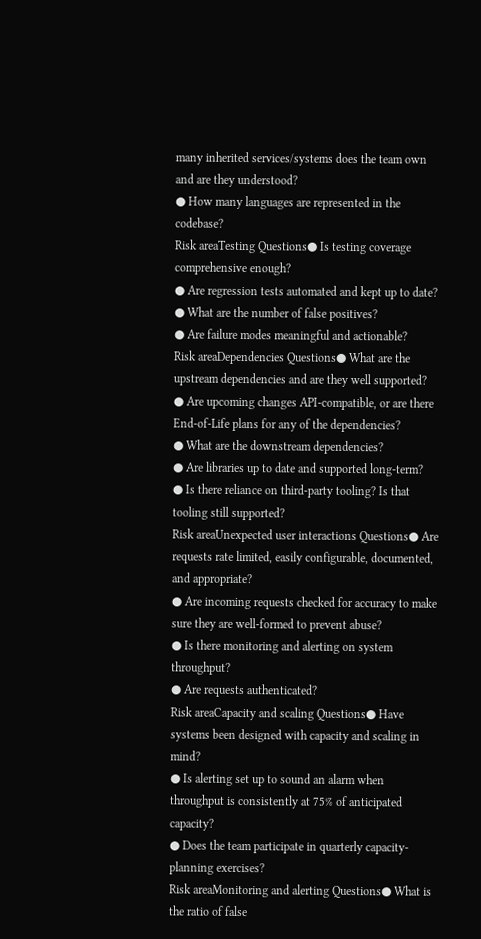many inherited services/systems does the team own and are they understood?
● How many languages are represented in the codebase?
Risk areaTesting Questions● Is testing coverage comprehensive enough?
● Are regression tests automated and kept up to date?
● What are the number of false positives?
● Are failure modes meaningful and actionable?
Risk areaDependencies Questions● What are the upstream dependencies and are they well supported?
● Are upcoming changes API-compatible, or are there End-of-Life plans for any of the dependencies?
● What are the downstream dependencies?
● Are libraries up to date and supported long-term?
● Is there reliance on third-party tooling? Is that tooling still supported?
Risk areaUnexpected user interactions Questions● Are requests rate limited, easily configurable, documented, and appropriate?
● Are incoming requests checked for accuracy to make sure they are well-formed to prevent abuse?
● Is there monitoring and alerting on system throughput?
● Are requests authenticated?
Risk areaCapacity and scaling Questions● Have systems been designed with capacity and scaling in mind?
● Is alerting set up to sound an alarm when throughput is consistently at 75% of anticipated capacity?
● Does the team participate in quarterly capacity-planning exercises?
Risk areaMonitoring and alerting Questions● What is the ratio of false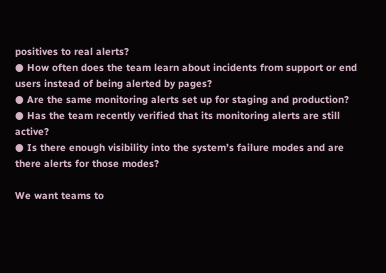positives to real alerts?
● How often does the team learn about incidents from support or end users instead of being alerted by pages?
● Are the same monitoring alerts set up for staging and production?
● Has the team recently verified that its monitoring alerts are still active?
● Is there enough visibility into the system’s failure modes and are there alerts for those modes?

We want teams to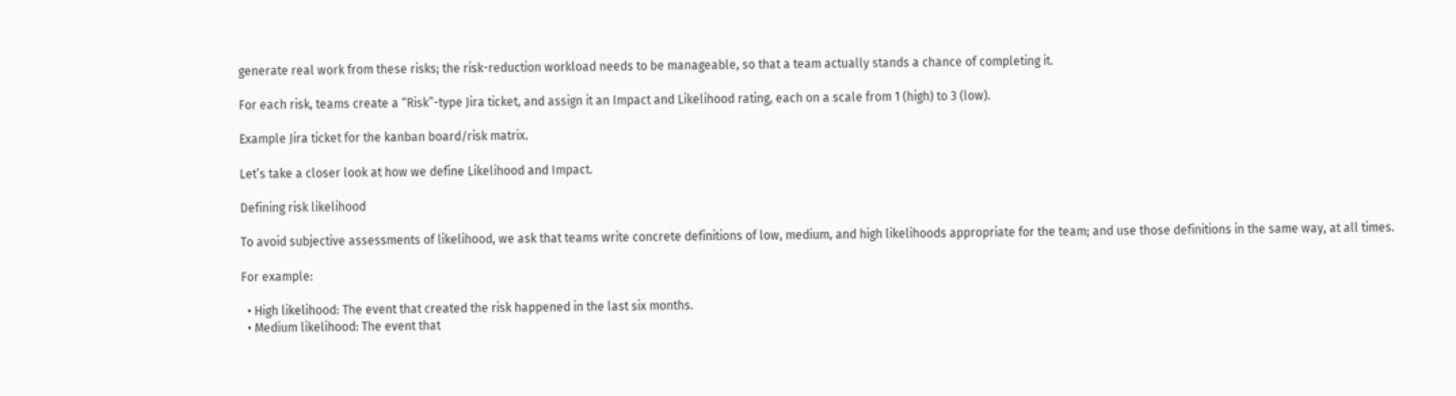generate real work from these risks; the risk-reduction workload needs to be manageable, so that a team actually stands a chance of completing it.

For each risk, teams create a “Risk”-type Jira ticket, and assign it an Impact and Likelihood rating, each on a scale from 1 (high) to 3 (low).

Example Jira ticket for the kanban board/risk matrix.

Let’s take a closer look at how we define Likelihood and Impact.

Defining risk likelihood

To avoid subjective assessments of likelihood, we ask that teams write concrete definitions of low, medium, and high likelihoods appropriate for the team; and use those definitions in the same way, at all times.

For example:

  • High likelihood: The event that created the risk happened in the last six months.
  • Medium likelihood: The event that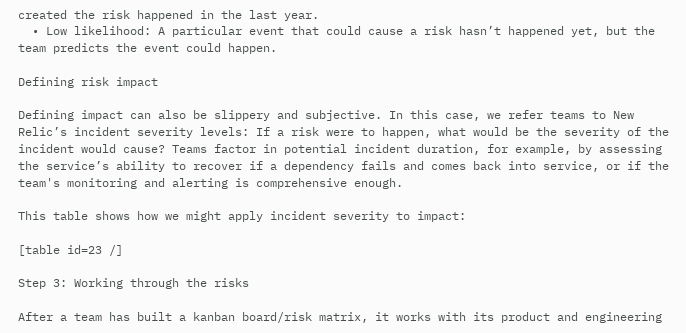created the risk happened in the last year.
  • Low likelihood: A particular event that could cause a risk hasn’t happened yet, but the team predicts the event could happen.

Defining risk impact

Defining impact can also be slippery and subjective. In this case, we refer teams to New Relic’s incident severity levels: If a risk were to happen, what would be the severity of the incident would cause? Teams factor in potential incident duration, for example, by assessing the service’s ability to recover if a dependency fails and comes back into service, or if the team's monitoring and alerting is comprehensive enough.

This table shows how we might apply incident severity to impact:

[table id=23 /]

Step 3: Working through the risks

After a team has built a kanban board/risk matrix, it works with its product and engineering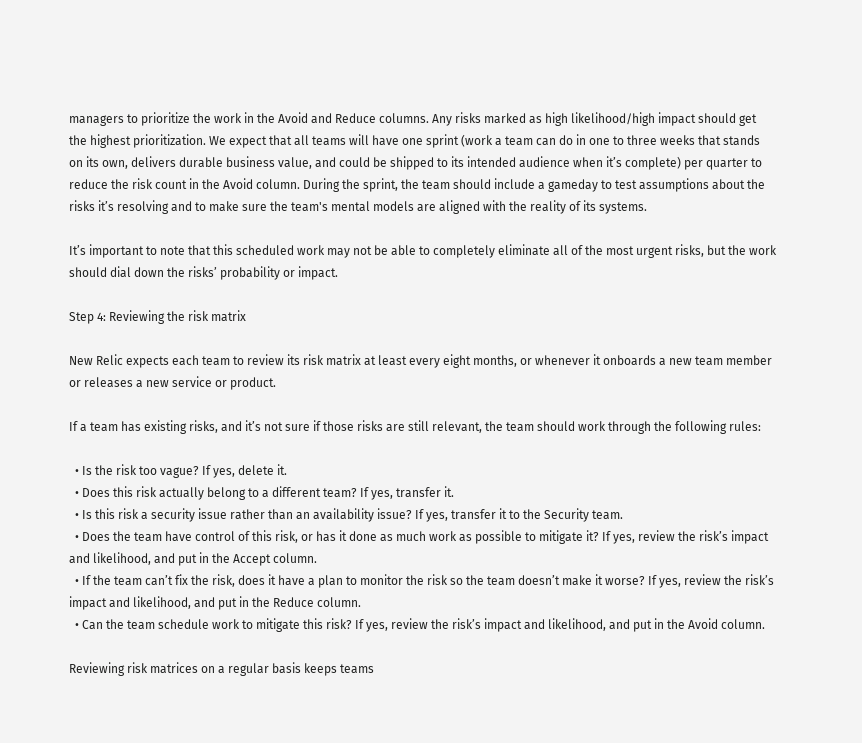managers to prioritize the work in the Avoid and Reduce columns. Any risks marked as high likelihood/high impact should get the highest prioritization. We expect that all teams will have one sprint (work a team can do in one to three weeks that stands on its own, delivers durable business value, and could be shipped to its intended audience when it’s complete) per quarter to reduce the risk count in the Avoid column. During the sprint, the team should include a gameday to test assumptions about the risks it’s resolving and to make sure the team's mental models are aligned with the reality of its systems.

It’s important to note that this scheduled work may not be able to completely eliminate all of the most urgent risks, but the work should dial down the risks’ probability or impact.

Step 4: Reviewing the risk matrix

New Relic expects each team to review its risk matrix at least every eight months, or whenever it onboards a new team member or releases a new service or product.

If a team has existing risks, and it’s not sure if those risks are still relevant, the team should work through the following rules:

  • Is the risk too vague? If yes, delete it.
  • Does this risk actually belong to a different team? If yes, transfer it.
  • Is this risk a security issue rather than an availability issue? If yes, transfer it to the Security team.
  • Does the team have control of this risk, or has it done as much work as possible to mitigate it? If yes, review the risk’s impact and likelihood, and put in the Accept column.
  • If the team can’t fix the risk, does it have a plan to monitor the risk so the team doesn’t make it worse? If yes, review the risk’s impact and likelihood, and put in the Reduce column.
  • Can the team schedule work to mitigate this risk? If yes, review the risk’s impact and likelihood, and put in the Avoid column.

Reviewing risk matrices on a regular basis keeps teams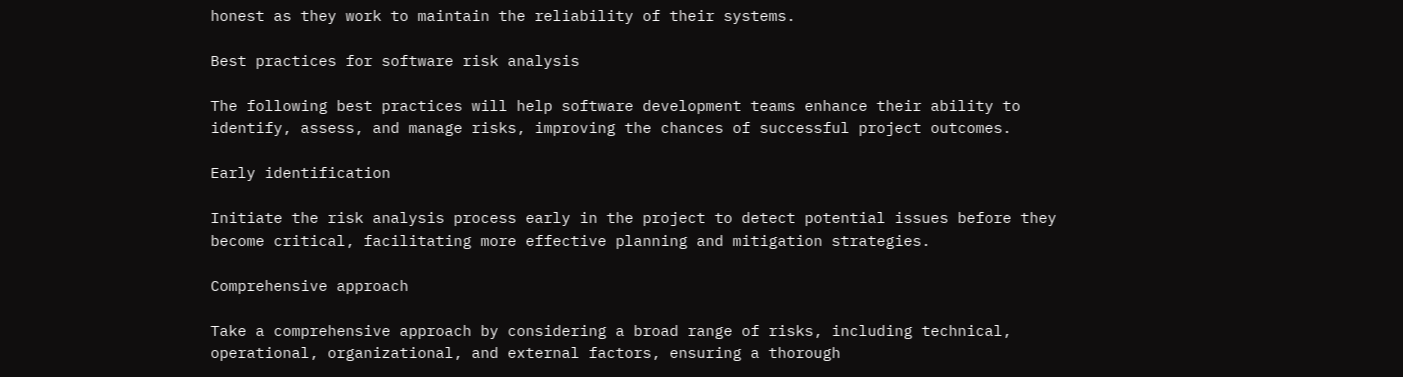honest as they work to maintain the reliability of their systems.

Best practices for software risk analysis

The following best practices will help software development teams enhance their ability to identify, assess, and manage risks, improving the chances of successful project outcomes.

Early identification

Initiate the risk analysis process early in the project to detect potential issues before they become critical, facilitating more effective planning and mitigation strategies.

Comprehensive approach

Take a comprehensive approach by considering a broad range of risks, including technical, operational, organizational, and external factors, ensuring a thorough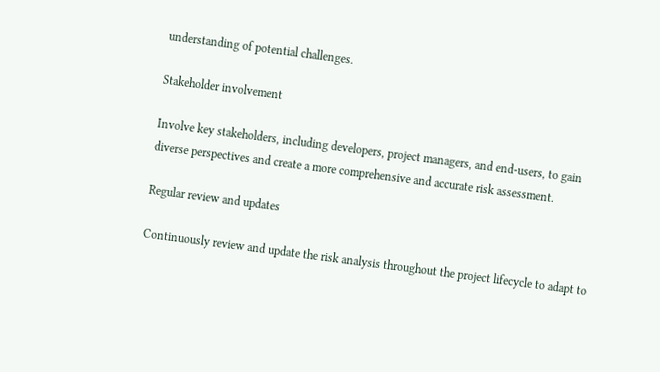understanding of potential challenges.

Stakeholder involvement

Involve key stakeholders, including developers, project managers, and end-users, to gain diverse perspectives and create a more comprehensive and accurate risk assessment.

Regular review and updates

Continuously review and update the risk analysis throughout the project lifecycle to adapt to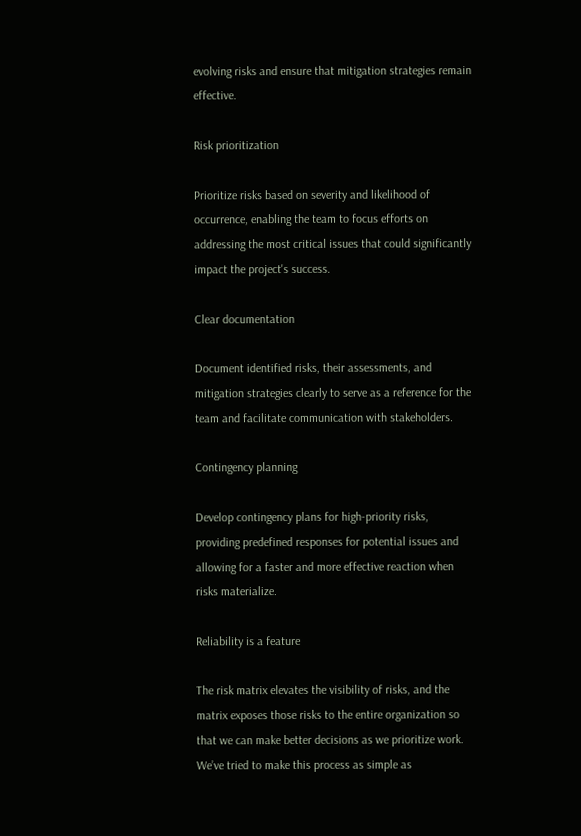evolving risks and ensure that mitigation strategies remain effective.

Risk prioritization

Prioritize risks based on severity and likelihood of occurrence, enabling the team to focus efforts on addressing the most critical issues that could significantly impact the project's success.

Clear documentation

Document identified risks, their assessments, and mitigation strategies clearly to serve as a reference for the team and facilitate communication with stakeholders.

Contingency planning

Develop contingency plans for high-priority risks, providing predefined responses for potential issues and allowing for a faster and more effective reaction when risks materialize.

Reliability is a feature

The risk matrix elevates the visibility of risks, and the matrix exposes those risks to the entire organization so that we can make better decisions as we prioritize work. We’ve tried to make this process as simple as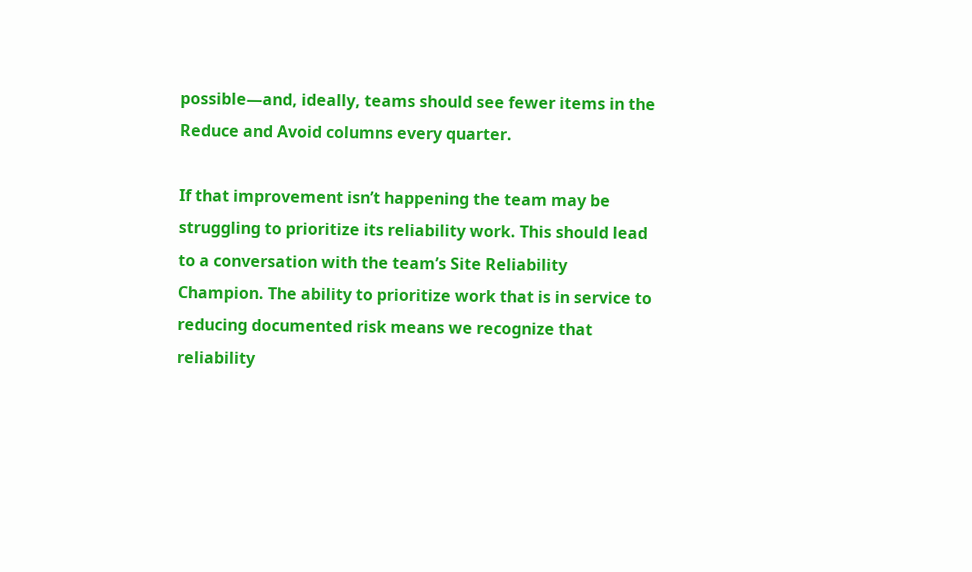possible—and, ideally, teams should see fewer items in the Reduce and Avoid columns every quarter.

If that improvement isn’t happening the team may be struggling to prioritize its reliability work. This should lead to a conversation with the team’s Site Reliability Champion. The ability to prioritize work that is in service to reducing documented risk means we recognize that reliability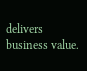delivers business value.